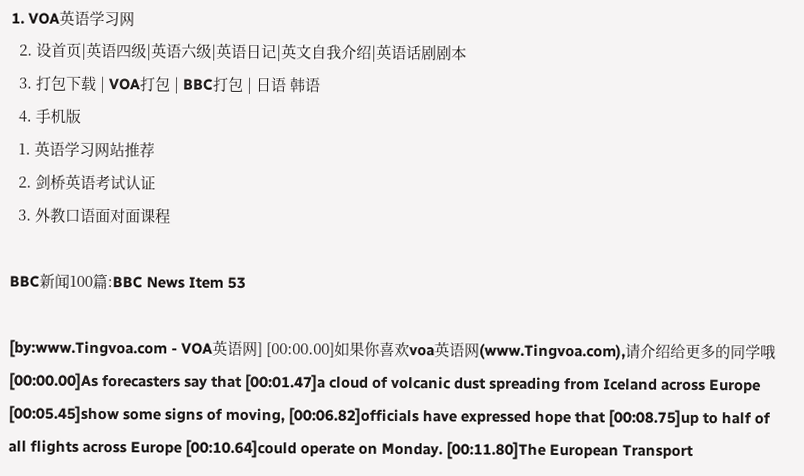1. VOA英语学习网
  2. 设首页|英语四级|英语六级|英语日记|英文自我介绍|英语话剧剧本
  3. 打包下载 | VOA打包 | BBC打包 | 日语 韩语
  4. 手机版
  1. 英语学习网站推荐
  2. 剑桥英语考试认证
  3. 外教口语面对面课程

BBC新闻100篇:BBC News Item 53

[by:www.Tingvoa.com - VOA英语网] [00:00.00]如果你喜欢voa英语网(www.Tingvoa.com),请介绍给更多的同学哦 [00:00.00]As forecasters say that [00:01.47]a cloud of volcanic dust spreading from Iceland across Europe [00:05.45]show some signs of moving, [00:06.82]officials have expressed hope that [00:08.75]up to half of all flights across Europe [00:10.64]could operate on Monday. [00:11.80]The European Transport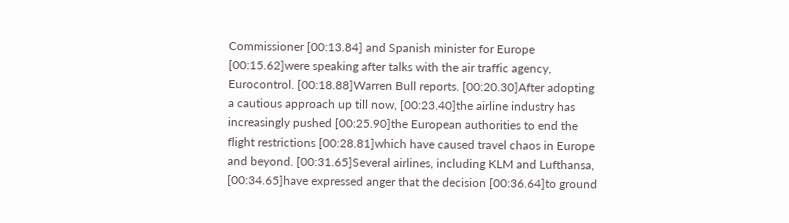Commissioner [00:13.84] and Spanish minister for Europe [00:15.62]were speaking after talks with the air traffic agency, Eurocontrol. [00:18.88]Warren Bull reports. [00:20.30]After adopting a cautious approach up till now, [00:23.40]the airline industry has increasingly pushed [00:25.90]the European authorities to end the flight restrictions [00:28.81]which have caused travel chaos in Europe and beyond. [00:31.65]Several airlines, including KLM and Lufthansa, [00:34.65]have expressed anger that the decision [00:36.64]to ground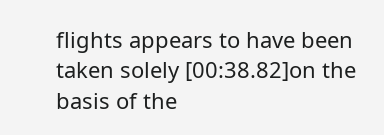flights appears to have been taken solely [00:38.82]on the basis of the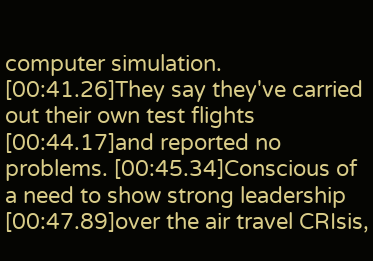computer simulation. [00:41.26]They say they've carried out their own test flights [00:44.17]and reported no problems. [00:45.34]Conscious of a need to show strong leadership [00:47.89]over the air travel CRIsis,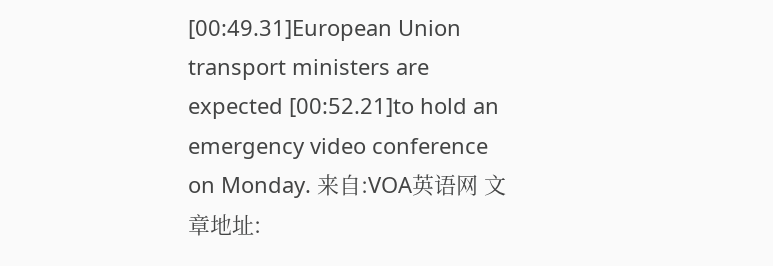[00:49.31]European Union transport ministers are expected [00:52.21]to hold an emergency video conference on Monday. 来自:VOA英语网 文章地址: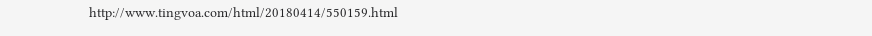http://www.tingvoa.com/html/20180414/550159.html